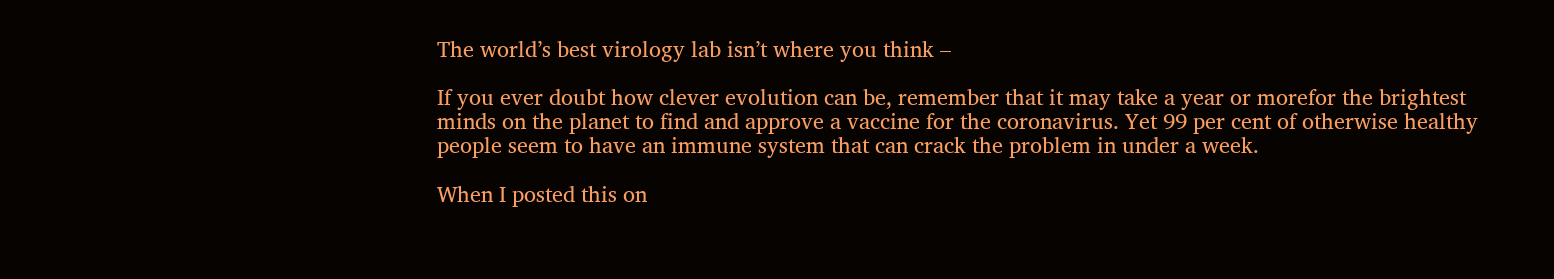The world’s best virology lab isn’t where you think –

If you ever doubt how clever evolution can be, remember that it may take a year or morefor the brightest minds on the planet to find and approve a vaccine for the coronavirus. Yet 99 per cent of otherwise healthy people seem to have an immune system that can crack the problem in under a week.

When I posted this on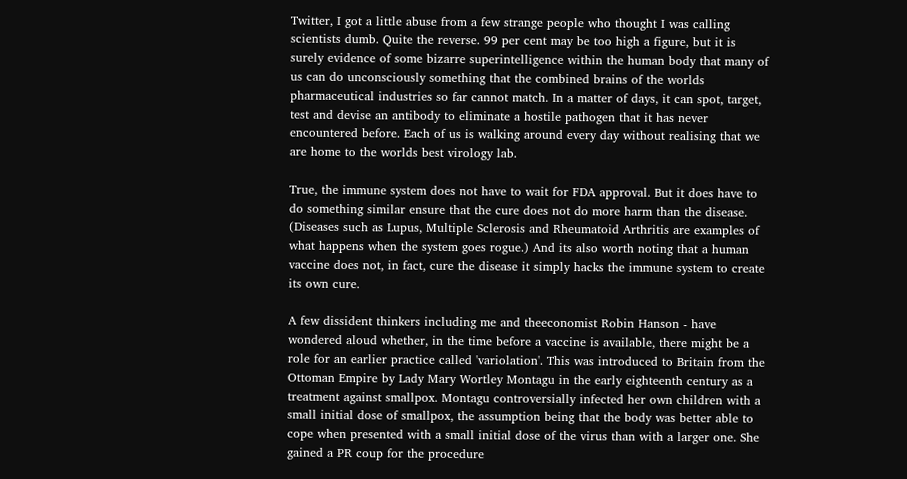Twitter, I got a little abuse from a few strange people who thought I was calling scientists dumb. Quite the reverse. 99 per cent may be too high a figure, but it is surely evidence of some bizarre superintelligence within the human body that many of us can do unconsciously something that the combined brains of the worlds pharmaceutical industries so far cannot match. In a matter of days, it can spot, target, test and devise an antibody to eliminate a hostile pathogen that it has never encountered before. Each of us is walking around every day without realising that we are home to the worlds best virology lab.

True, the immune system does not have to wait for FDA approval. But it does have to do something similar ensure that the cure does not do more harm than the disease. (Diseases such as Lupus, Multiple Sclerosis and Rheumatoid Arthritis are examples of what happens when the system goes rogue.) And its also worth noting that a human vaccine does not, in fact, cure the disease it simply hacks the immune system to create its own cure.

A few dissident thinkers including me and theeconomist Robin Hanson - have wondered aloud whether, in the time before a vaccine is available, there might be a role for an earlier practice called 'variolation'. This was introduced to Britain from the Ottoman Empire by Lady Mary Wortley Montagu in the early eighteenth century as a treatment against smallpox. Montagu controversially infected her own children with a small initial dose of smallpox, the assumption being that the body was better able to cope when presented with a small initial dose of the virus than with a larger one. She gained a PR coup for the procedure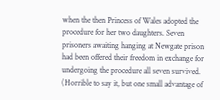when the then Princess of Wales adopted the procedure for her two daughters. Seven prisoners awaiting hanging at Newgate prison had been offered their freedom in exchange for undergoing the procedure all seven survived. (Horrible to say it, but one small advantage of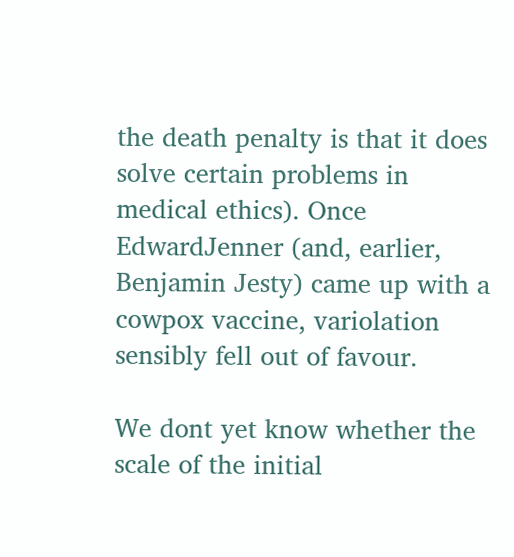the death penalty is that it does solve certain problems in medical ethics). Once EdwardJenner (and, earlier, Benjamin Jesty) came up with a cowpox vaccine, variolation sensibly fell out of favour.

We dont yet know whether the scale of the initial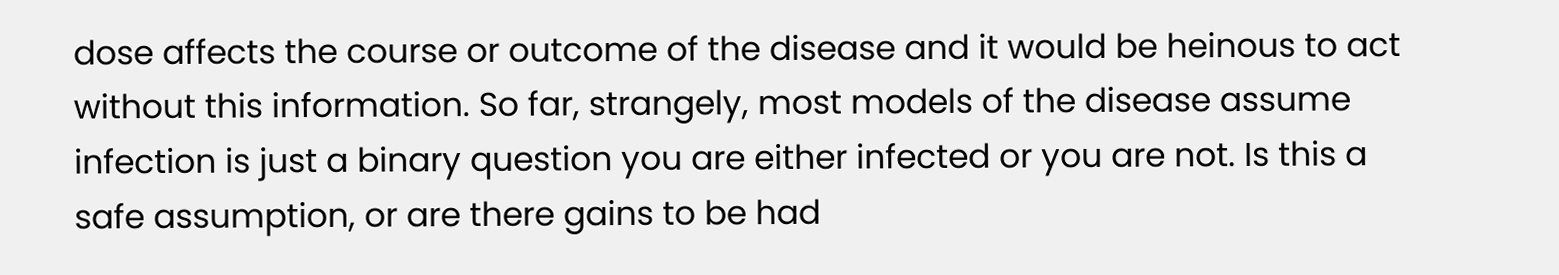dose affects the course or outcome of the disease and it would be heinous to act without this information. So far, strangely, most models of the disease assume infection is just a binary question you are either infected or you are not. Is this a safe assumption, or are there gains to be had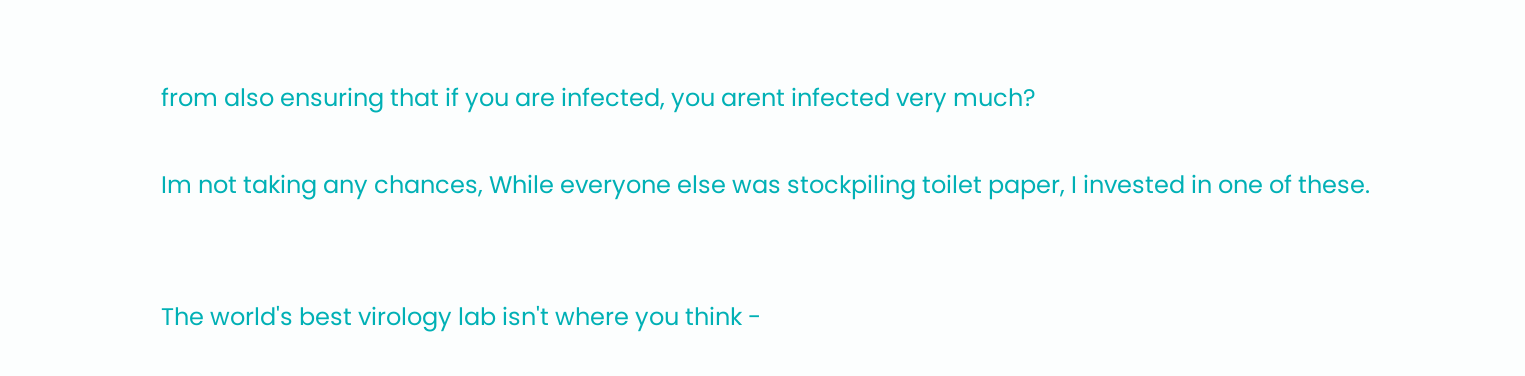from also ensuring that if you are infected, you arent infected very much?

Im not taking any chances, While everyone else was stockpiling toilet paper, I invested in one of these.


The world's best virology lab isn't where you think -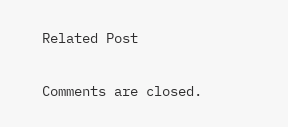Related Post

Comments are closed.